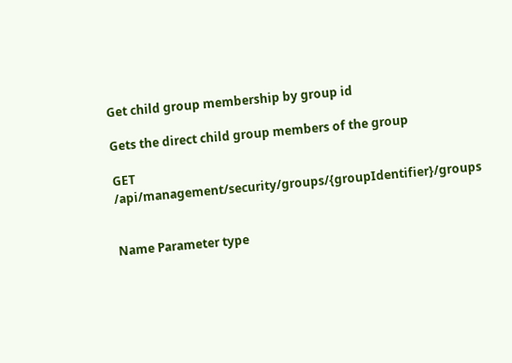Get child group membership by group id

Gets the direct child group members of the group

GET /api/management/security/groups/{groupIdentifier}/groups


Name Parameter type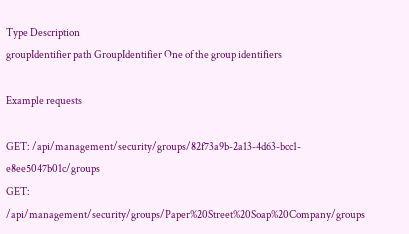Type Description
groupIdentifier path GroupIdentifier One of the group identifiers

Example requests

GET: /api/management/security/groups/82f73a9b-2a13-4d63-bcc1-e8ee5047b01c/groups
GET: /api/management/security/groups/Paper%20Street%20Soap%20Company/groups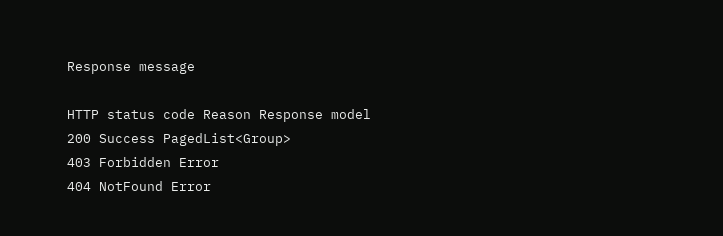Response message

HTTP status code Reason Response model
200 Success PagedList<Group>
403 Forbidden Error
404 NotFound Error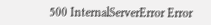500 InternalServerError Error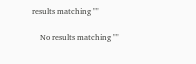results matching ""

    No results matching ""